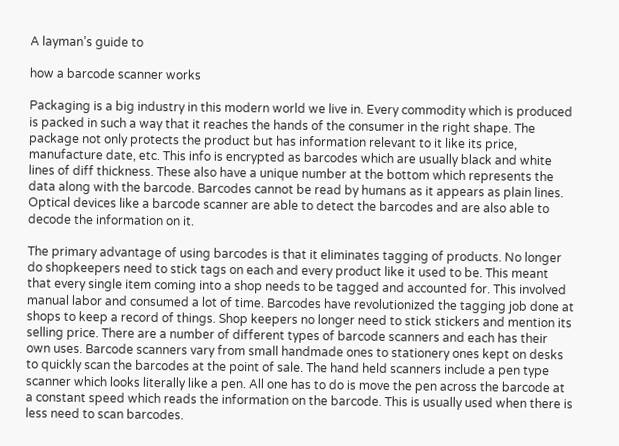A layman’s guide to

how a barcode scanner works

Packaging is a big industry in this modern world we live in. Every commodity which is produced is packed in such a way that it reaches the hands of the consumer in the right shape. The package not only protects the product but has information relevant to it like its price, manufacture date, etc. This info is encrypted as barcodes which are usually black and white lines of diff thickness. These also have a unique number at the bottom which represents the data along with the barcode. Barcodes cannot be read by humans as it appears as plain lines. Optical devices like a barcode scanner are able to detect the barcodes and are also able to decode the information on it.

The primary advantage of using barcodes is that it eliminates tagging of products. No longer do shopkeepers need to stick tags on each and every product like it used to be. This meant that every single item coming into a shop needs to be tagged and accounted for. This involved manual labor and consumed a lot of time. Barcodes have revolutionized the tagging job done at shops to keep a record of things. Shop keepers no longer need to stick stickers and mention its selling price. There are a number of different types of barcode scanners and each has their own uses. Barcode scanners vary from small handmade ones to stationery ones kept on desks to quickly scan the barcodes at the point of sale. The hand held scanners include a pen type scanner which looks literally like a pen. All one has to do is move the pen across the barcode at a constant speed which reads the information on the barcode. This is usually used when there is less need to scan barcodes.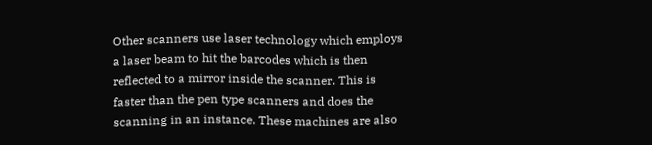Other scanners use laser technology which employs a laser beam to hit the barcodes which is then reflected to a mirror inside the scanner. This is faster than the pen type scanners and does the scanning in an instance. These machines are also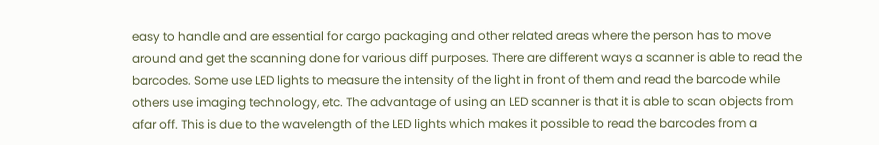easy to handle and are essential for cargo packaging and other related areas where the person has to move around and get the scanning done for various diff purposes. There are different ways a scanner is able to read the barcodes. Some use LED lights to measure the intensity of the light in front of them and read the barcode while others use imaging technology, etc. The advantage of using an LED scanner is that it is able to scan objects from afar off. This is due to the wavelength of the LED lights which makes it possible to read the barcodes from a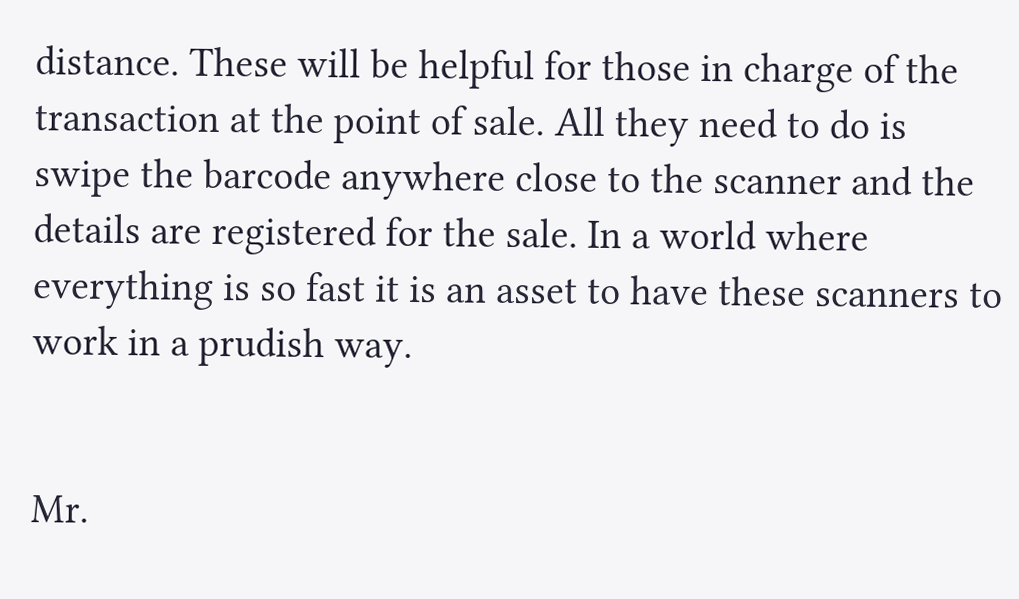distance. These will be helpful for those in charge of the transaction at the point of sale. All they need to do is swipe the barcode anywhere close to the scanner and the details are registered for the sale. In a world where everything is so fast it is an asset to have these scanners to work in a prudish way.


Mr.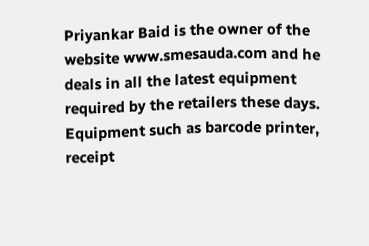Priyankar Baid is the owner of the website www.smesauda.com and he deals in all the latest equipment required by the retailers these days. Equipment such as barcode printer, receipt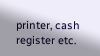printer, cash register etc.